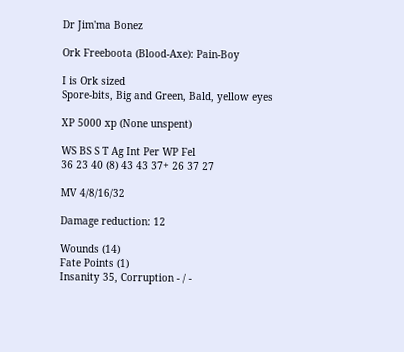Dr Jim'ma Bonez

Ork Freeboota (Blood-Axe): Pain-Boy

I is Ork sized
Spore-bits, Big and Green, Bald, yellow eyes

XP 5000 xp (None unspent)

WS BS S T Ag Int Per WP Fel
36 23 40 (8) 43 43 37+ 26 37 27

MV 4/8/16/32

Damage reduction: 12

Wounds (14)
Fate Points (1)
Insanity 35, Corruption - / -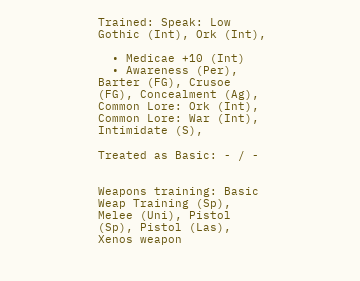Trained: Speak: Low Gothic (Int), Ork (Int),

  • Medicae +10 (Int)
  • Awareness (Per), Barter (FG), Crusoe (FG), Concealment (Ag), Common Lore: Ork (Int), Common Lore: War (Int), Intimidate (S),

Treated as Basic: - / -


Weapons training: Basic Weap Training (Sp), Melee (Uni), Pistol (Sp), Pistol (Las), Xenos weapon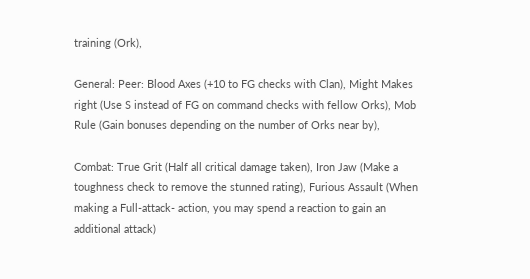training (Ork),

General: Peer: Blood Axes (+10 to FG checks with Clan), Might Makes right (Use S instead of FG on command checks with fellow Orks), Mob Rule (Gain bonuses depending on the number of Orks near by),

Combat: True Grit (Half all critical damage taken), Iron Jaw (Make a toughness check to remove the stunned rating), Furious Assault (When making a Full-attack- action, you may spend a reaction to gain an additional attack)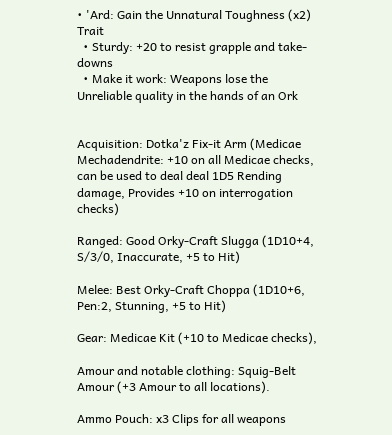• 'Ard: Gain the Unnatural Toughness (x2) Trait
  • Sturdy: +20 to resist grapple and take-downs
  • Make it work: Weapons lose the Unreliable quality in the hands of an Ork


Acquisition: Dotka'z Fix-it Arm (Medicae Mechadendrite: +10 on all Medicae checks, can be used to deal deal 1D5 Rending damage, Provides +10 on interrogation checks)

Ranged: Good Orky-Craft Slugga (1D10+4, S/3/0, Inaccurate, +5 to Hit)

Melee: Best Orky-Craft Choppa (1D10+6, Pen:2, Stunning, +5 to Hit)

Gear: Medicae Kit (+10 to Medicae checks),

Amour and notable clothing: Squig-Belt Amour (+3 Amour to all locations).

Ammo Pouch: x3 Clips for all weapons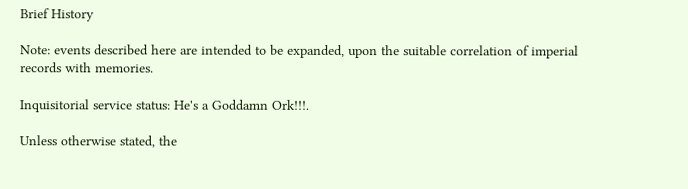Brief History

Note: events described here are intended to be expanded, upon the suitable correlation of imperial records with memories.

Inquisitorial service status: He's a Goddamn Ork!!!.

Unless otherwise stated, the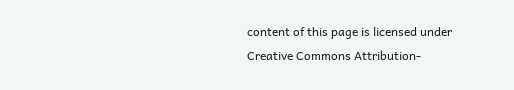content of this page is licensed under Creative Commons Attribution-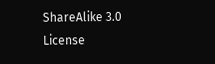ShareAlike 3.0 License